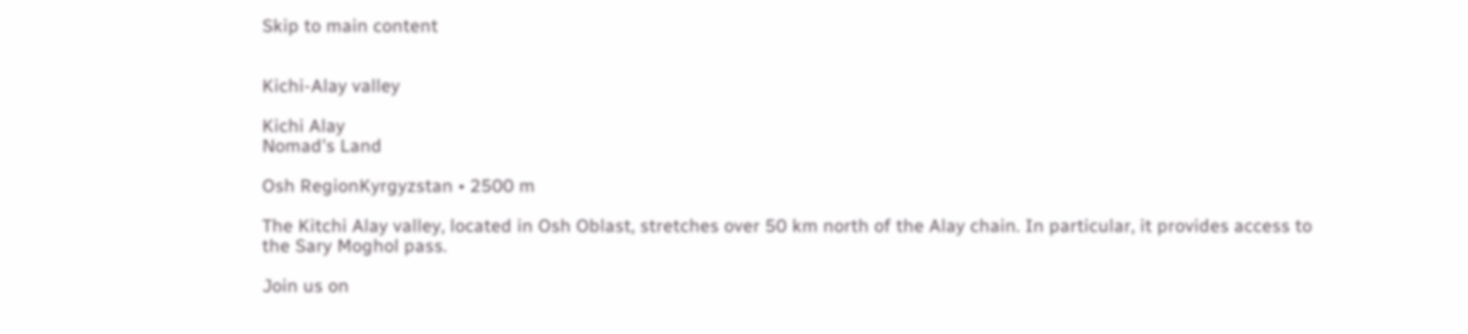Skip to main content


Kichi-Alay valley

Kichi Alay
Nomad's Land

Osh RegionKyrgyzstan • 2500 m

The Kitchi Alay valley, located in Osh Oblast, stretches over 50 km north of the Alay chain. In particular, it provides access to the Sary Moghol pass.

Join us on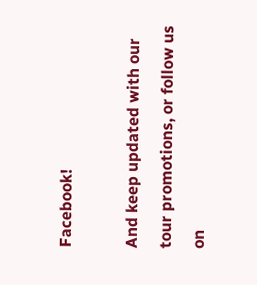Facebook!

And keep updated with our tour promotions, or follow us on